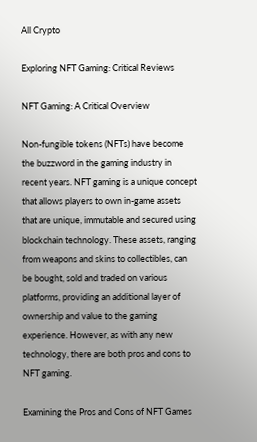All Crypto

Exploring NFT Gaming: Critical Reviews

NFT Gaming: A Critical Overview

Non-fungible tokens (NFTs) have become the buzzword in the gaming industry in recent years. NFT gaming is a unique concept that allows players to own in-game assets that are unique, immutable and secured using blockchain technology. These assets, ranging from weapons and skins to collectibles, can be bought, sold and traded on various platforms, providing an additional layer of ownership and value to the gaming experience. However, as with any new technology, there are both pros and cons to NFT gaming.

Examining the Pros and Cons of NFT Games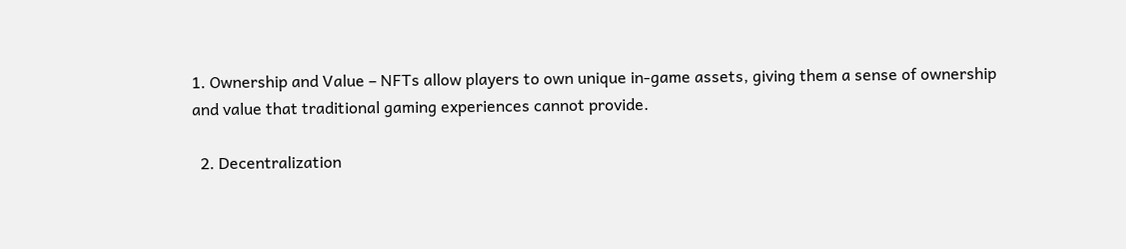1. Ownership and Value – NFTs allow players to own unique in-game assets, giving them a sense of ownership and value that traditional gaming experiences cannot provide.

  2. Decentralization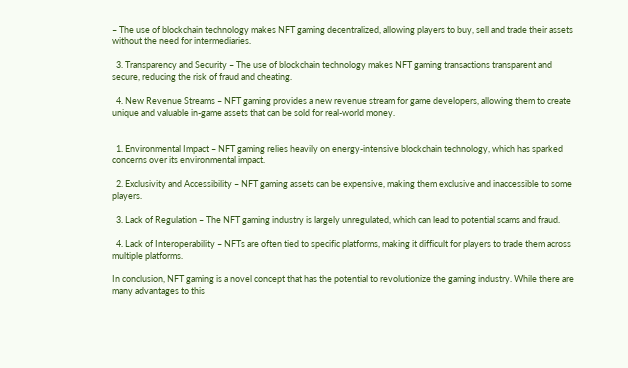– The use of blockchain technology makes NFT gaming decentralized, allowing players to buy, sell and trade their assets without the need for intermediaries.

  3. Transparency and Security – The use of blockchain technology makes NFT gaming transactions transparent and secure, reducing the risk of fraud and cheating.

  4. New Revenue Streams – NFT gaming provides a new revenue stream for game developers, allowing them to create unique and valuable in-game assets that can be sold for real-world money.


  1. Environmental Impact – NFT gaming relies heavily on energy-intensive blockchain technology, which has sparked concerns over its environmental impact.

  2. Exclusivity and Accessibility – NFT gaming assets can be expensive, making them exclusive and inaccessible to some players.

  3. Lack of Regulation – The NFT gaming industry is largely unregulated, which can lead to potential scams and fraud.

  4. Lack of Interoperability – NFTs are often tied to specific platforms, making it difficult for players to trade them across multiple platforms.

In conclusion, NFT gaming is a novel concept that has the potential to revolutionize the gaming industry. While there are many advantages to this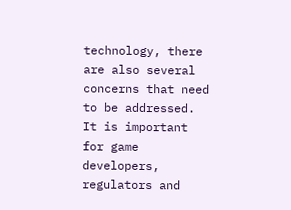technology, there are also several concerns that need to be addressed. It is important for game developers, regulators and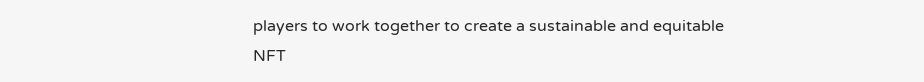players to work together to create a sustainable and equitable NFT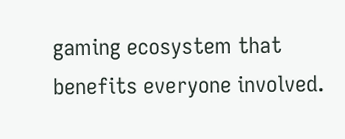gaming ecosystem that benefits everyone involved.